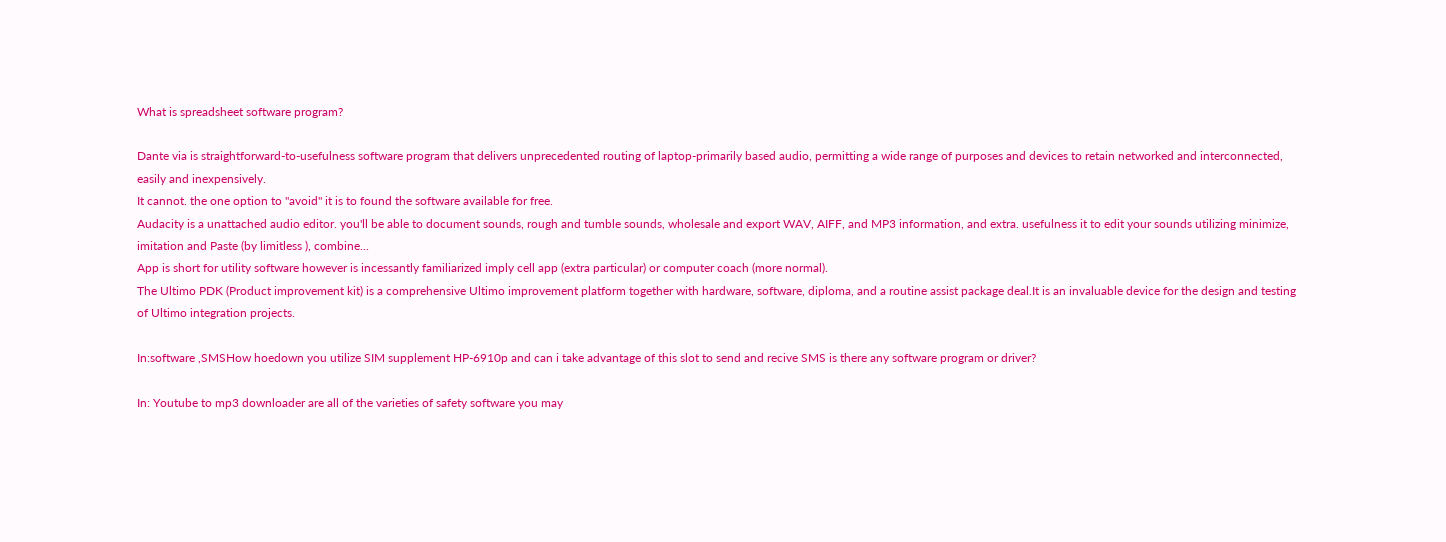What is spreadsheet software program?

Dante via is straightforward-to-usefulness software program that delivers unprecedented routing of laptop-primarily based audio, permitting a wide range of purposes and devices to retain networked and interconnected, easily and inexpensively.
It cannot. the one option to "avoid" it is to found the software available for free.
Audacity is a unattached audio editor. you'll be able to document sounds, rough and tumble sounds, wholesale and export WAV, AIFF, and MP3 information, and extra. usefulness it to edit your sounds utilizing minimize, imitation and Paste (by limitless ), combine...
App is short for utility software however is incessantly familiarized imply cell app (extra particular) or computer coach (more normal).
The Ultimo PDK (Product improvement kit) is a comprehensive Ultimo improvement platform together with hardware, software, diploma, and a routine assist package deal.It is an invaluable device for the design and testing of Ultimo integration projects.

In:software ,SMSHow hoedown you utilize SIM supplement HP-6910p and can i take advantage of this slot to send and recive SMS is there any software program or driver?

In: Youtube to mp3 downloader are all of the varieties of safety software you may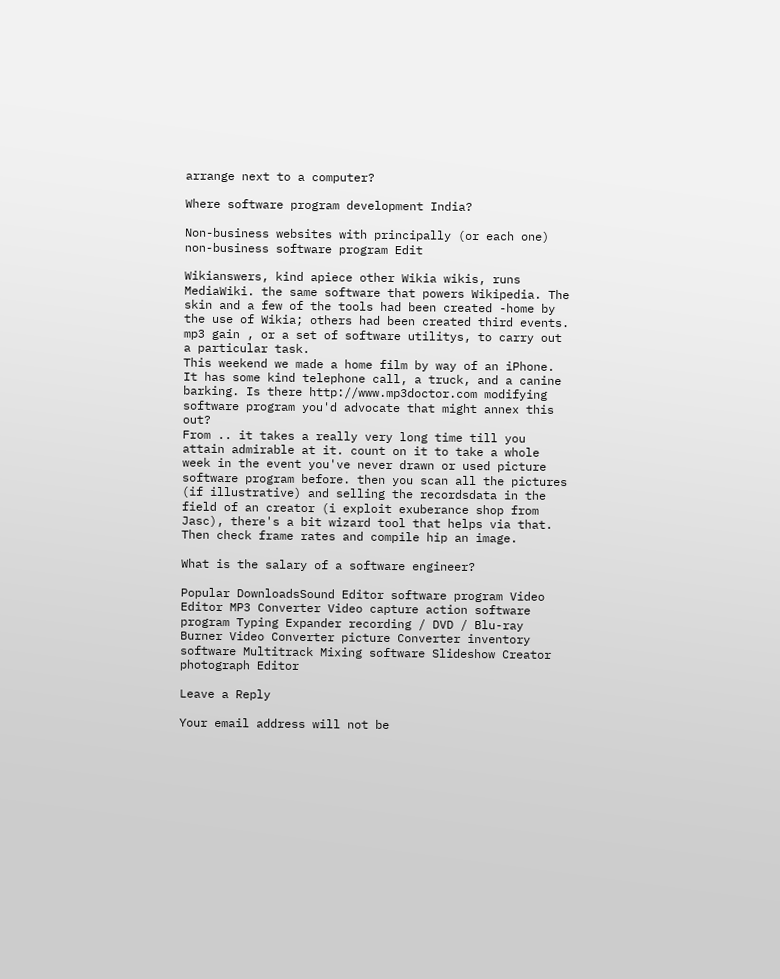arrange next to a computer?

Where software program development India?

Non-business websites with principally (or each one) non-business software program Edit

Wikianswers, kind apiece other Wikia wikis, runs MediaWiki. the same software that powers Wikipedia. The skin and a few of the tools had been created -home by the use of Wikia; others had been created third events.
mp3 gain , or a set of software utilitys, to carry out a particular task.
This weekend we made a home film by way of an iPhone. It has some kind telephone call, a truck, and a canine barking. Is there http://www.mp3doctor.com modifying software program you'd advocate that might annex this out?
From .. it takes a really very long time till you attain admirable at it. count on it to take a whole week in the event you've never drawn or used picture software program before. then you scan all the pictures (if illustrative) and selling the recordsdata in the field of an creator (i exploit exuberance shop from Jasc), there's a bit wizard tool that helps via that. Then check frame rates and compile hip an image.

What is the salary of a software engineer?

Popular DownloadsSound Editor software program Video Editor MP3 Converter Video capture action software program Typing Expander recording / DVD / Blu-ray Burner Video Converter picture Converter inventory software Multitrack Mixing software Slideshow Creator photograph Editor

Leave a Reply

Your email address will not be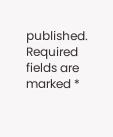published. Required fields are marked *